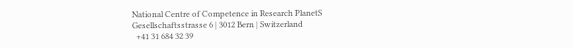National Centre of Competence in Research PlanetS
Gesellschaftsstrasse 6 | 3012 Bern | Switzerland
  +41 31 684 32 39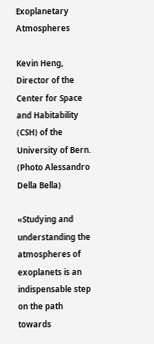Exoplanetary Atmospheres

Kevin Heng, Director of the Center for Space and Habitability (CSH) of the University of Bern. (Photo Alessandro Della Bella)

«Studying and understanding the atmospheres of exoplanets is an indispensable step on the path towards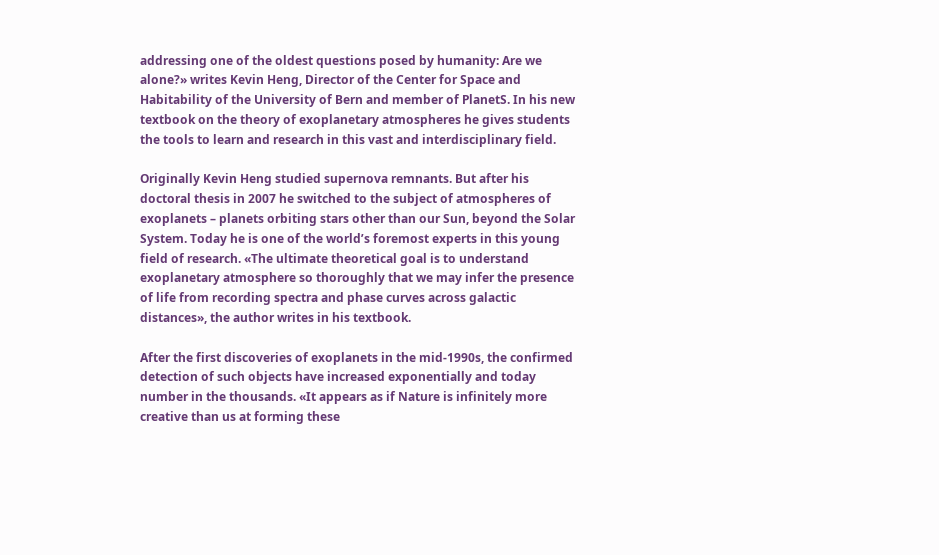addressing one of the oldest questions posed by humanity: Are we alone?» writes Kevin Heng, Director of the Center for Space and Habitability of the University of Bern and member of PlanetS. In his new textbook on the theory of exoplanetary atmospheres he gives students the tools to learn and research in this vast and interdisciplinary field.

Originally Kevin Heng studied supernova remnants. But after his doctoral thesis in 2007 he switched to the subject of atmospheres of exoplanets – planets orbiting stars other than our Sun, beyond the Solar System. Today he is one of the world’s foremost experts in this young field of research. «The ultimate theoretical goal is to understand exoplanetary atmosphere so thoroughly that we may infer the presence of life from recording spectra and phase curves across galactic distances», the author writes in his textbook.

After the first discoveries of exoplanets in the mid-1990s, the confirmed detection of such objects have increased exponentially and today number in the thousands. «It appears as if Nature is infinitely more creative than us at forming these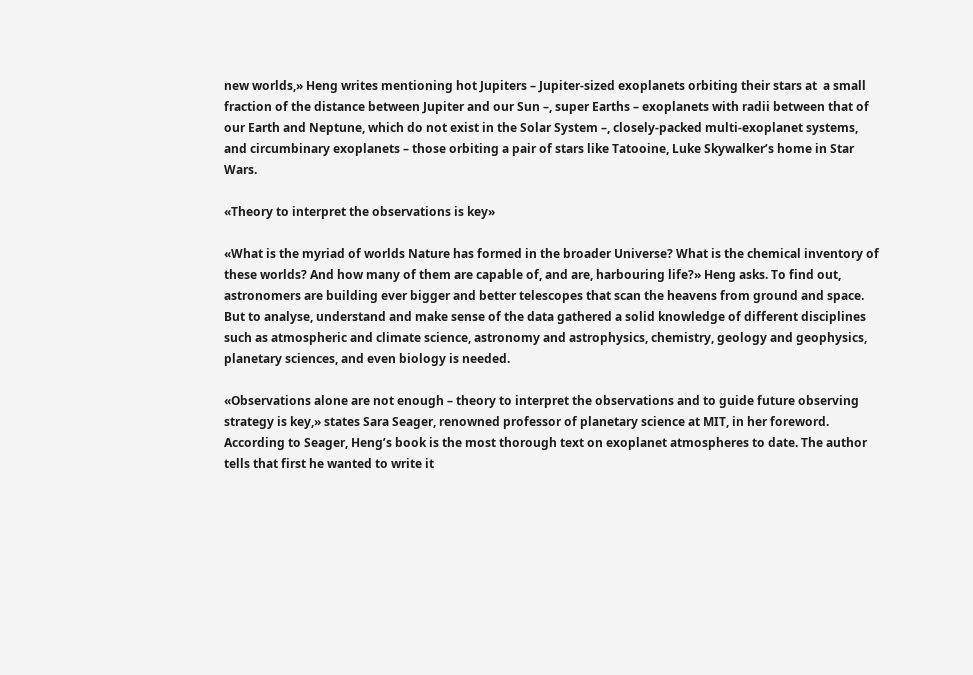new worlds,» Heng writes mentioning hot Jupiters – Jupiter-sized exoplanets orbiting their stars at  a small fraction of the distance between Jupiter and our Sun –, super Earths – exoplanets with radii between that of our Earth and Neptune, which do not exist in the Solar System –, closely-packed multi-exoplanet systems, and circumbinary exoplanets – those orbiting a pair of stars like Tatooine, Luke Skywalker’s home in Star Wars.

«Theory to interpret the observations is key»

«What is the myriad of worlds Nature has formed in the broader Universe? What is the chemical inventory of these worlds? And how many of them are capable of, and are, harbouring life?» Heng asks. To find out, astronomers are building ever bigger and better telescopes that scan the heavens from ground and space. But to analyse, understand and make sense of the data gathered a solid knowledge of different disciplines such as atmospheric and climate science, astronomy and astrophysics, chemistry, geology and geophysics, planetary sciences, and even biology is needed.

«Observations alone are not enough – theory to interpret the observations and to guide future observing strategy is key,» states Sara Seager, renowned professor of planetary science at MIT, in her foreword. According to Seager, Heng’s book is the most thorough text on exoplanet atmospheres to date. The author tells that first he wanted to write it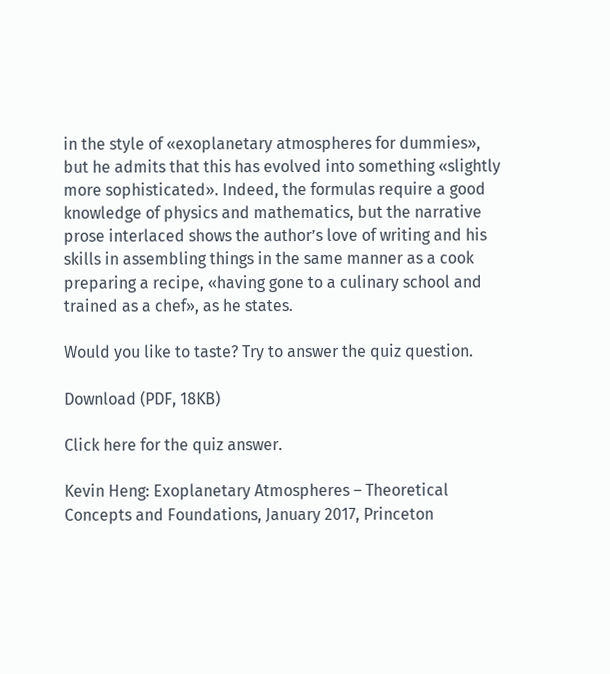in the style of «exoplanetary atmospheres for dummies», but he admits that this has evolved into something «slightly more sophisticated». Indeed, the formulas require a good knowledge of physics and mathematics, but the narrative prose interlaced shows the author’s love of writing and his skills in assembling things in the same manner as a cook preparing a recipe, «having gone to a culinary school and trained as a chef», as he states.

Would you like to taste? Try to answer the quiz question.

Download (PDF, 18KB)

Click here for the quiz answer.

Kevin Heng: Exoplanetary Atmospheres – Theoretical Concepts and Foundations, January 2017, Princeton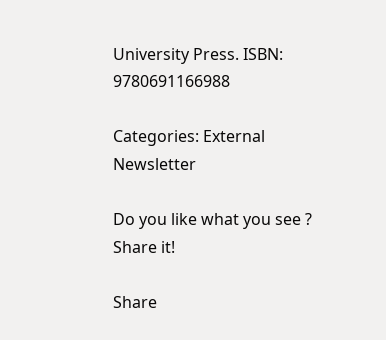University Press. ISBN: 9780691166988

Categories: External Newsletter

Do you like what you see ? Share it!

Share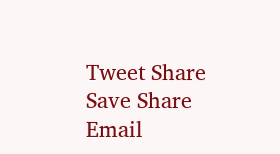Tweet Share Save Share Email